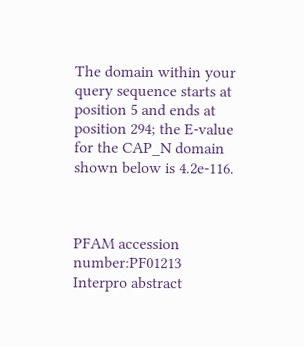The domain within your query sequence starts at position 5 and ends at position 294; the E-value for the CAP_N domain shown below is 4.2e-116.



PFAM accession number:PF01213
Interpro abstract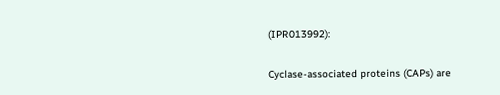(IPR013992):

Cyclase-associated proteins (CAPs) are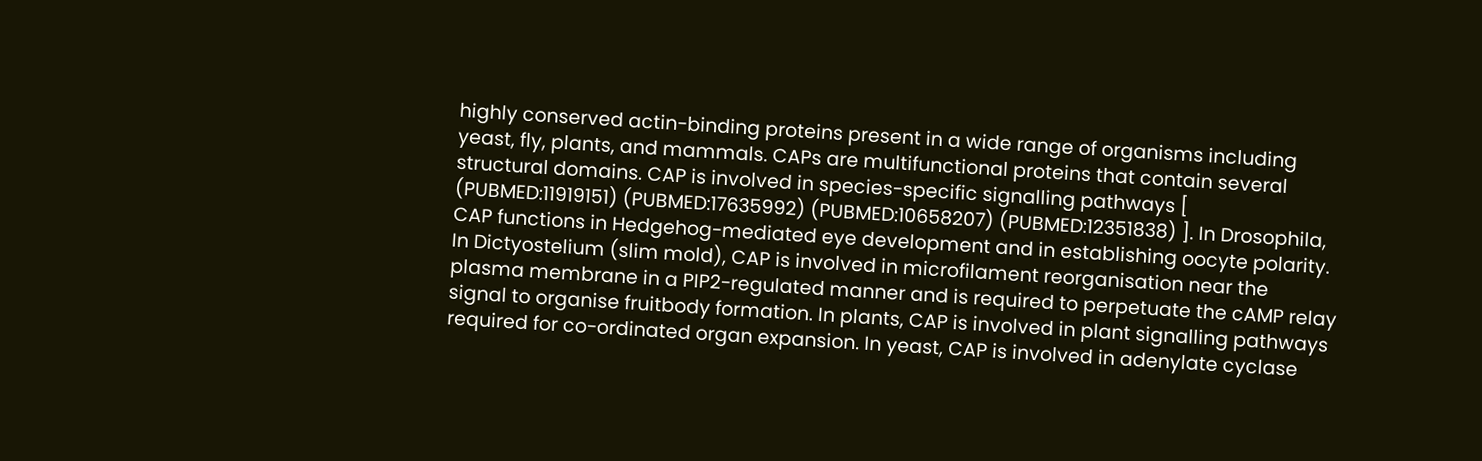highly conserved actin-binding proteins present in a wide range of organisms including yeast, fly, plants, and mammals. CAPs are multifunctional proteins that contain several structural domains. CAP is involved in species-specific signalling pathways [ (PUBMED:11919151) (PUBMED:17635992) (PUBMED:10658207) (PUBMED:12351838) ]. In Drosophila, CAP functions in Hedgehog-mediated eye development and in establishing oocyte polarity. In Dictyostelium (slim mold), CAP is involved in microfilament reorganisation near the plasma membrane in a PIP2-regulated manner and is required to perpetuate the cAMP relay signal to organise fruitbody formation. In plants, CAP is involved in plant signalling pathways required for co-ordinated organ expansion. In yeast, CAP is involved in adenylate cyclase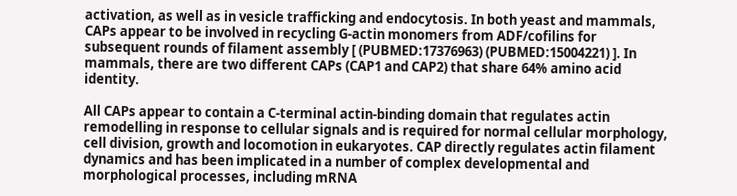activation, as well as in vesicle trafficking and endocytosis. In both yeast and mammals, CAPs appear to be involved in recycling G-actin monomers from ADF/cofilins for subsequent rounds of filament assembly [ (PUBMED:17376963) (PUBMED:15004221) ]. In mammals, there are two different CAPs (CAP1 and CAP2) that share 64% amino acid identity.

All CAPs appear to contain a C-terminal actin-binding domain that regulates actin remodelling in response to cellular signals and is required for normal cellular morphology, cell division, growth and locomotion in eukaryotes. CAP directly regulates actin filament dynamics and has been implicated in a number of complex developmental and morphological processes, including mRNA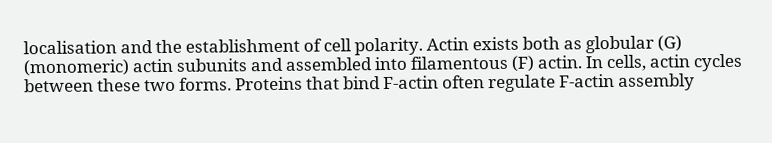localisation and the establishment of cell polarity. Actin exists both as globular (G) (monomeric) actin subunits and assembled into filamentous (F) actin. In cells, actin cycles between these two forms. Proteins that bind F-actin often regulate F-actin assembly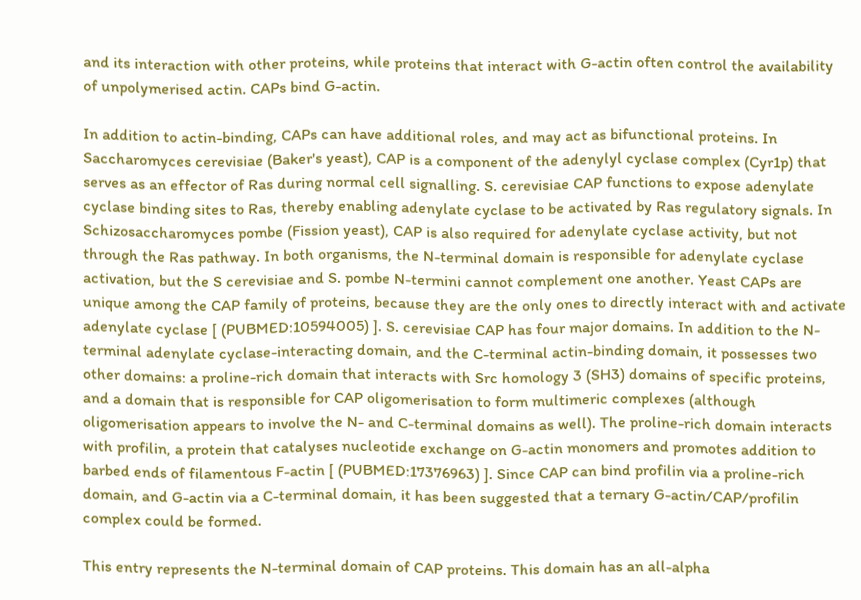and its interaction with other proteins, while proteins that interact with G-actin often control the availability of unpolymerised actin. CAPs bind G-actin.

In addition to actin-binding, CAPs can have additional roles, and may act as bifunctional proteins. In Saccharomyces cerevisiae (Baker's yeast), CAP is a component of the adenylyl cyclase complex (Cyr1p) that serves as an effector of Ras during normal cell signalling. S. cerevisiae CAP functions to expose adenylate cyclase binding sites to Ras, thereby enabling adenylate cyclase to be activated by Ras regulatory signals. In Schizosaccharomyces pombe (Fission yeast), CAP is also required for adenylate cyclase activity, but not through the Ras pathway. In both organisms, the N-terminal domain is responsible for adenylate cyclase activation, but the S cerevisiae and S. pombe N-termini cannot complement one another. Yeast CAPs are unique among the CAP family of proteins, because they are the only ones to directly interact with and activate adenylate cyclase [ (PUBMED:10594005) ]. S. cerevisiae CAP has four major domains. In addition to the N-terminal adenylate cyclase-interacting domain, and the C-terminal actin-binding domain, it possesses two other domains: a proline-rich domain that interacts with Src homology 3 (SH3) domains of specific proteins, and a domain that is responsible for CAP oligomerisation to form multimeric complexes (although oligomerisation appears to involve the N- and C-terminal domains as well). The proline-rich domain interacts with profilin, a protein that catalyses nucleotide exchange on G-actin monomers and promotes addition to barbed ends of filamentous F-actin [ (PUBMED:17376963) ]. Since CAP can bind profilin via a proline-rich domain, and G-actin via a C-terminal domain, it has been suggested that a ternary G-actin/CAP/profilin complex could be formed.

This entry represents the N-terminal domain of CAP proteins. This domain has an all-alpha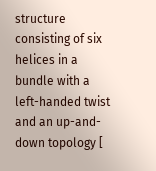structure consisting of six helices in a bundle with a left-handed twist and an up-and-down topology [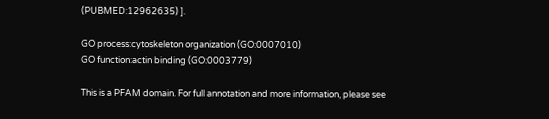(PUBMED:12962635) ].

GO process:cytoskeleton organization (GO:0007010)
GO function:actin binding (GO:0003779)

This is a PFAM domain. For full annotation and more information, please see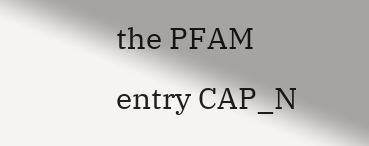the PFAM entry CAP_N